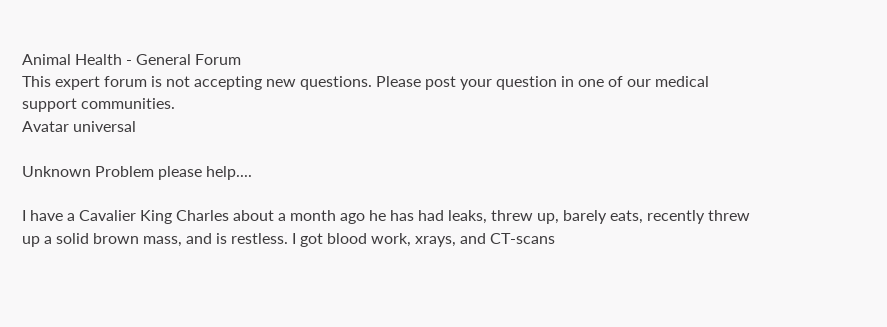Animal Health - General Forum
This expert forum is not accepting new questions. Please post your question in one of our medical support communities.
Avatar universal

Unknown Problem please help....

I have a Cavalier King Charles about a month ago he has had leaks, threw up, barely eats, recently threw up a solid brown mass, and is restless. I got blood work, xrays, and CT-scans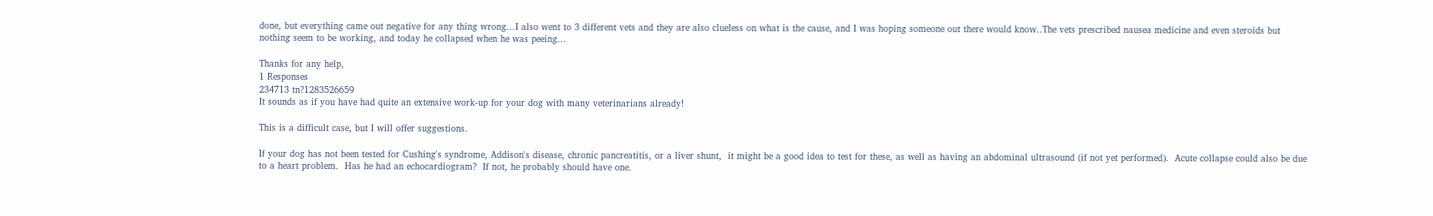done, but everything came out negative for any thing wrong...I also went to 3 different vets and they are also clueless on what is the cause, and I was hoping someone out there would know..The vets prescribed nausea medicine and even steroids but nothing seem to be working, and today he collapsed when he was peeing...

Thanks for any help,
1 Responses
234713 tn?1283526659
It sounds as if you have had quite an extensive work-up for your dog with many veterinarians already!

This is a difficult case, but I will offer suggestions.

If your dog has not been tested for Cushing's syndrome, Addison's disease, chronic pancreatitis, or a liver shunt,  it might be a good idea to test for these, as well as having an abdominal ultrasound (if not yet performed).  Acute collapse could also be due to a heart problem.  Has he had an echocardiogram?  If not, he probably should have one.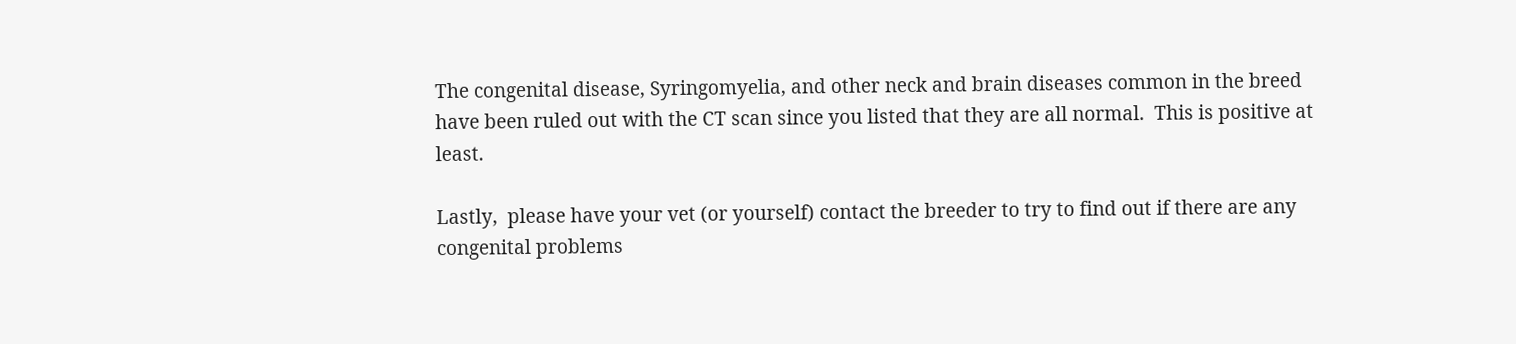The congenital disease, Syringomyelia, and other neck and brain diseases common in the breed have been ruled out with the CT scan since you listed that they are all normal.  This is positive at least.

Lastly,  please have your vet (or yourself) contact the breeder to try to find out if there are any congenital problems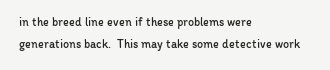in the breed line even if these problems were generations back.  This may take some detective work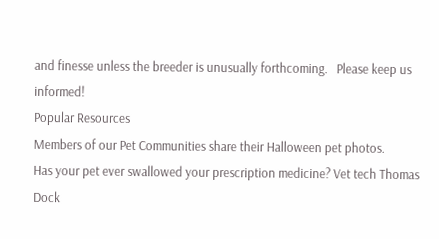and finesse unless the breeder is unusually forthcoming.   Please keep us informed!
Popular Resources
Members of our Pet Communities share their Halloween pet photos.
Has your pet ever swallowed your prescription medicine? Vet tech Thomas Dock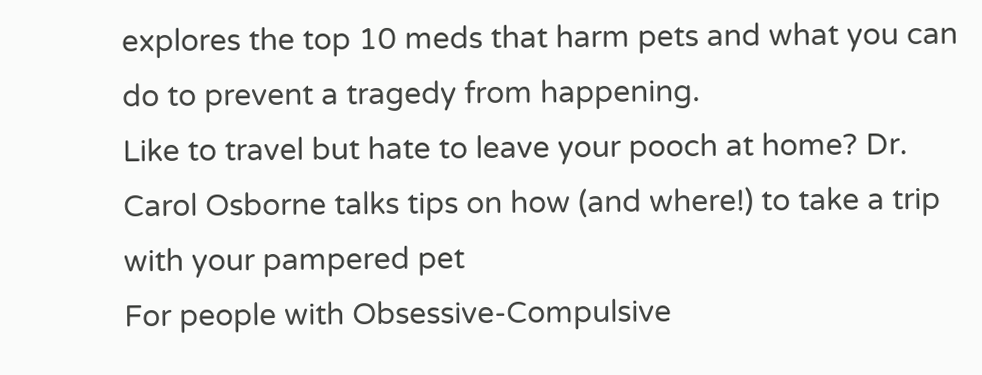explores the top 10 meds that harm pets and what you can do to prevent a tragedy from happening.
Like to travel but hate to leave your pooch at home? Dr. Carol Osborne talks tips on how (and where!) to take a trip with your pampered pet
For people with Obsessive-Compulsive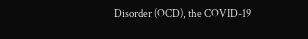Disorder (OCD), the COVID-19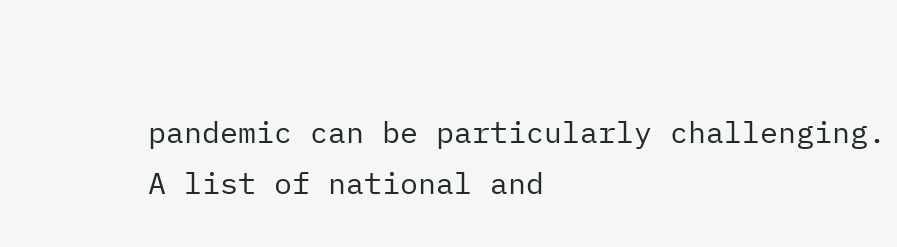pandemic can be particularly challenging.
A list of national and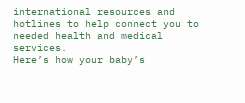international resources and hotlines to help connect you to needed health and medical services.
Here’s how your baby’s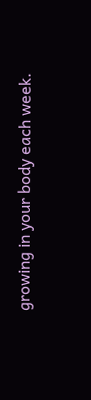growing in your body each week.